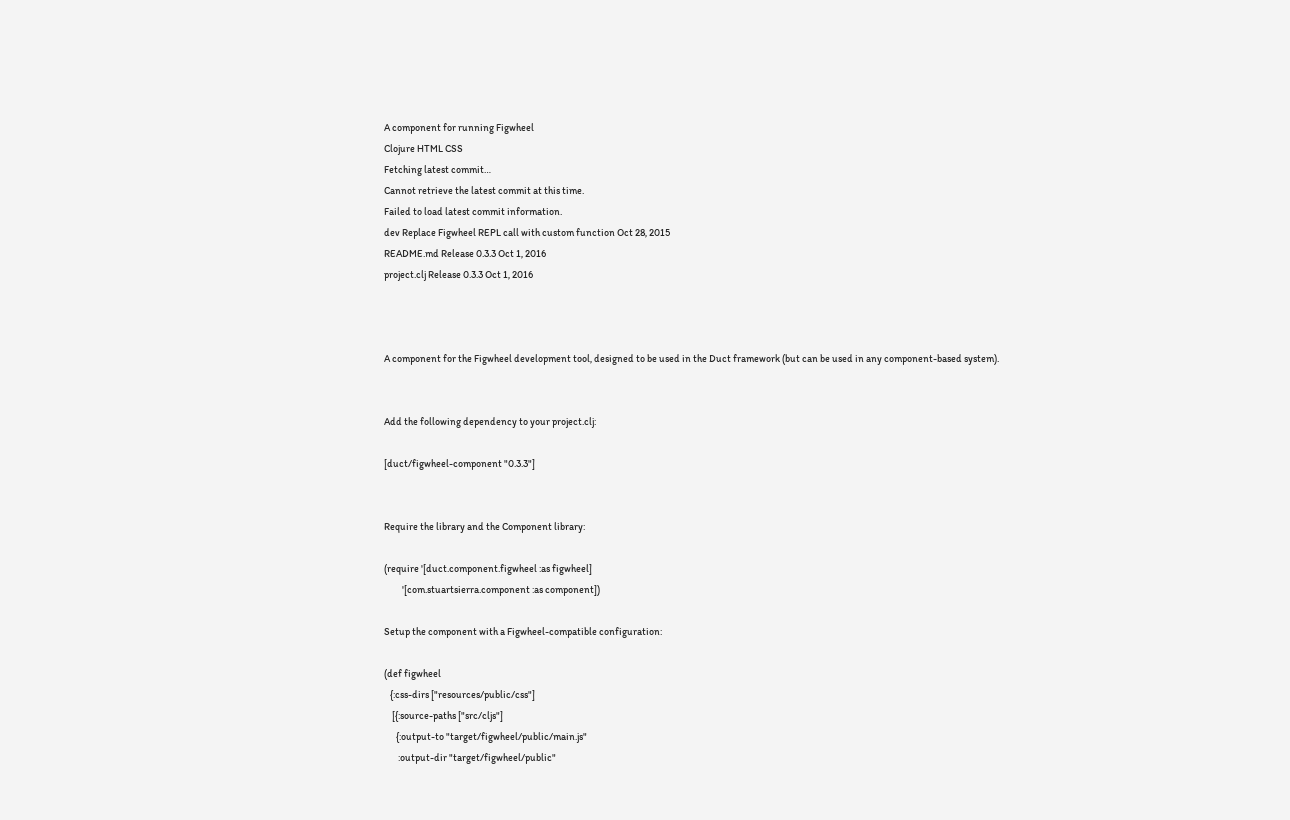A component for running Figwheel
Clojure HTML CSS
Fetching latest commit…
Cannot retrieve the latest commit at this time.
Failed to load latest commit information.
dev Replace Figwheel REPL call with custom function Oct 28, 2015
README.md Release 0.3.3 Oct 1, 2016
project.clj Release 0.3.3 Oct 1, 2016



A component for the Figwheel development tool, designed to be used in the Duct framework (but can be used in any component-based system).


Add the following dependency to your project.clj:

[duct/figwheel-component "0.3.3"]


Require the library and the Component library:

(require '[duct.component.figwheel :as figwheel]
         '[com.stuartsierra.component :as component])

Setup the component with a Figwheel-compatible configuration:

(def figwheel
   {:css-dirs ["resources/public/css"]
    [{:source-paths ["src/cljs"]
      {:output-to "target/figwheel/public/main.js"
       :output-dir "target/figwheel/public"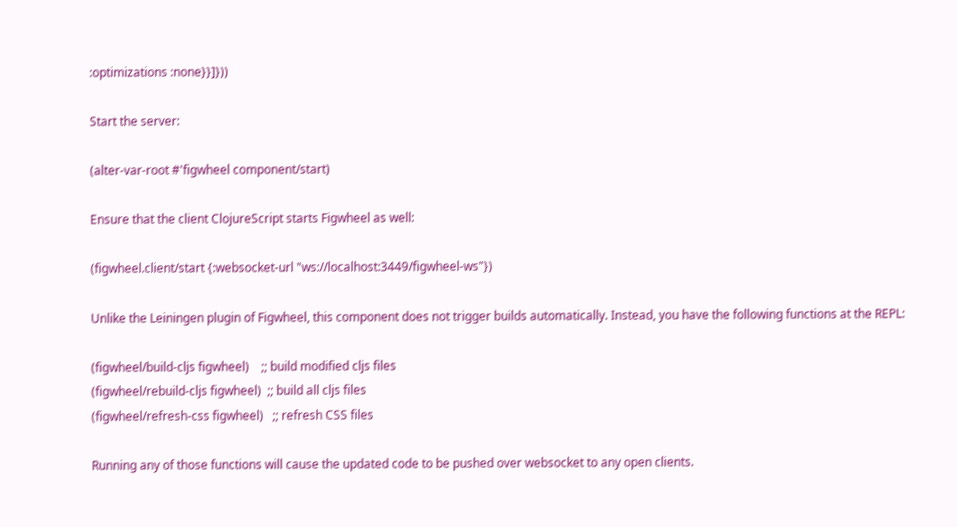:optimizations :none}}]}))

Start the server:

(alter-var-root #'figwheel component/start)

Ensure that the client ClojureScript starts Figwheel as well:

(figwheel.client/start {:websocket-url "ws://localhost:3449/figwheel-ws"})

Unlike the Leiningen plugin of Figwheel, this component does not trigger builds automatically. Instead, you have the following functions at the REPL:

(figwheel/build-cljs figwheel)    ;; build modified cljs files
(figwheel/rebuild-cljs figwheel)  ;; build all cljs files
(figwheel/refresh-css figwheel)   ;; refresh CSS files

Running any of those functions will cause the updated code to be pushed over websocket to any open clients.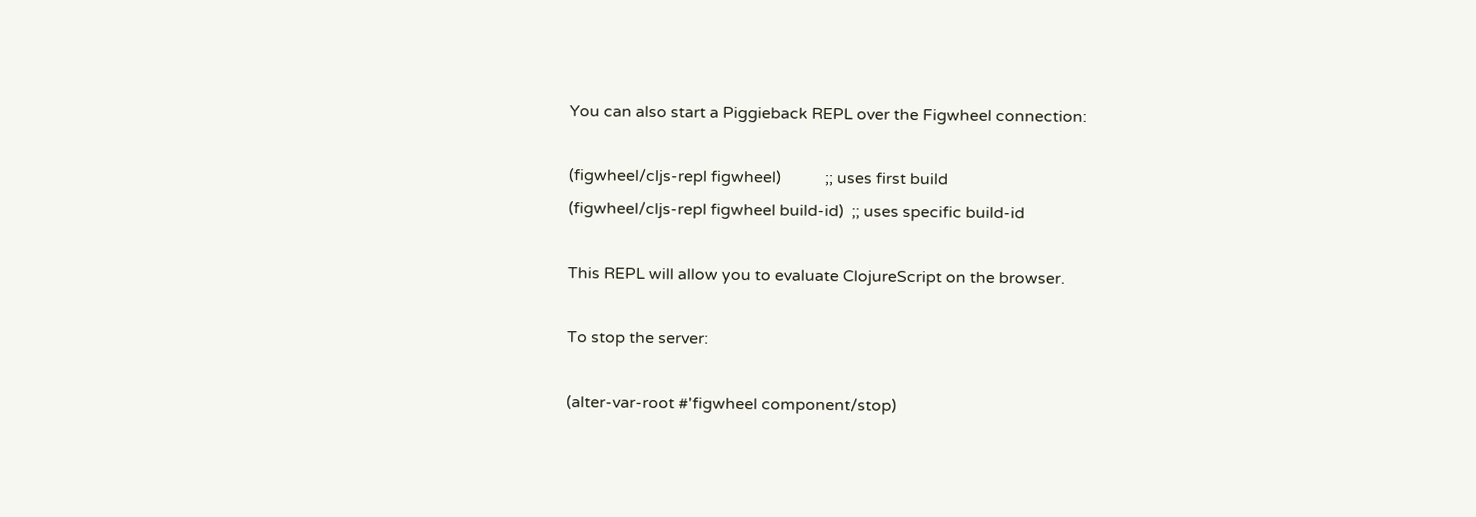You can also start a Piggieback REPL over the Figwheel connection:

(figwheel/cljs-repl figwheel)           ;; uses first build
(figwheel/cljs-repl figwheel build-id)  ;; uses specific build-id

This REPL will allow you to evaluate ClojureScript on the browser.

To stop the server:

(alter-var-root #'figwheel component/stop)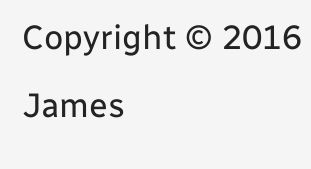Copyright © 2016 James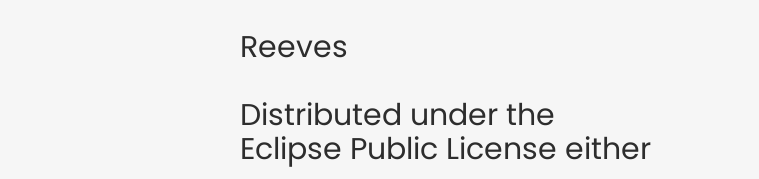Reeves

Distributed under the Eclipse Public License either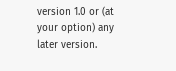version 1.0 or (at your option) any later version.